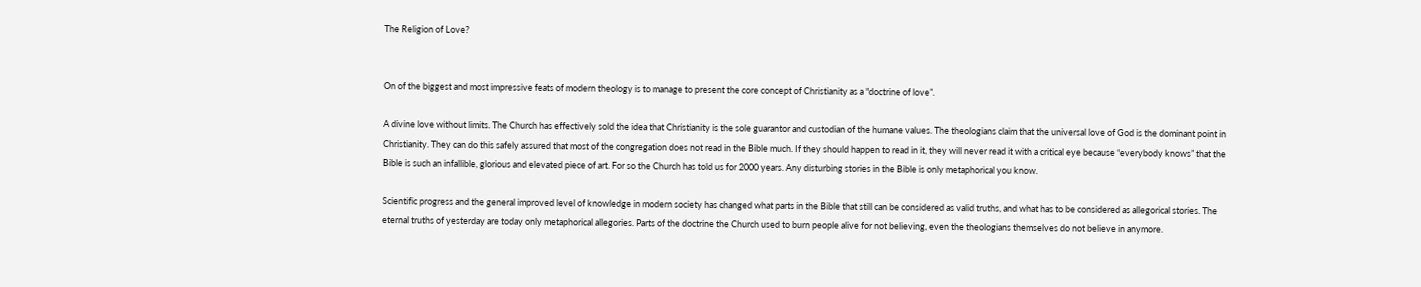The Religion of Love?


On of the biggest and most impressive feats of modern theology is to manage to present the core concept of Christianity as a "doctrine of love”.

A divine love without limits. The Church has effectively sold the idea that Christianity is the sole guarantor and custodian of the humane values. The theologians claim that the universal love of God is the dominant point in Christianity. They can do this safely assured that most of the congregation does not read in the Bible much. If they should happen to read in it, they will never read it with a critical eye because “everybody knows” that the Bible is such an infallible, glorious and elevated piece of art. For so the Church has told us for 2000 years. Any disturbing stories in the Bible is only metaphorical you know.

Scientific progress and the general improved level of knowledge in modern society has changed what parts in the Bible that still can be considered as valid truths, and what has to be considered as allegorical stories. The eternal truths of yesterday are today only metaphorical allegories. Parts of the doctrine the Church used to burn people alive for not believing, even the theologians themselves do not believe in anymore.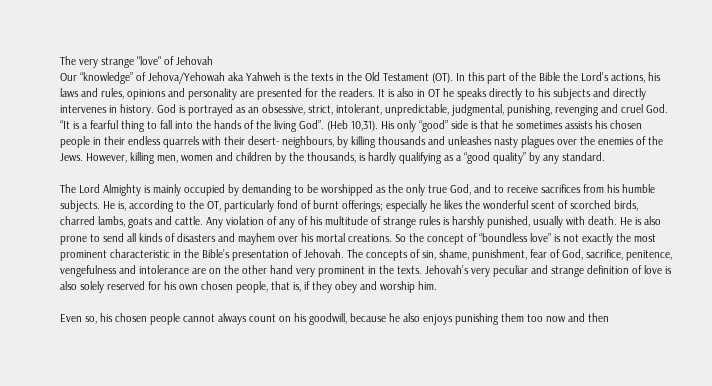The very strange "love" of Jehovah
Our “knowledge” of Jehova/Yehowah aka Yahweh is the texts in the Old Testament (OT). In this part of the Bible the Lord's actions, his laws and rules, opinions and personality are presented for the readers. It is also in OT he speaks directly to his subjects and directly intervenes in history. God is portrayed as an obsessive, strict, intolerant, unpredictable, judgmental, punishing, revenging and cruel God. “It is a fearful thing to fall into the hands of the living God”. (Heb 10,31). His only “good” side is that he sometimes assists his chosen people in their endless quarrels with their desert- neighbours, by killing thousands and unleashes nasty plagues over the enemies of the Jews. However, killing men, women and children by the thousands, is hardly qualifying as a “good quality” by any standard.

The Lord Almighty is mainly occupied by demanding to be worshipped as the only true God, and to receive sacrifices from his humble subjects. He is, according to the OT, particularly fond of burnt offerings; especially he likes the wonderful scent of scorched birds, charred lambs, goats and cattle. Any violation of any of his multitude of strange rules is harshly punished, usually with death. He is also prone to send all kinds of disasters and mayhem over his mortal creations. So the concept of “boundless love” is not exactly the most prominent characteristic in the Bible’s presentation of Jehovah. The concepts of sin, shame, punishment, fear of God, sacrifice, penitence, vengefulness and intolerance are on the other hand very prominent in the texts. Jehovah’s very peculiar and strange definition of love is also solely reserved for his own chosen people, that is, if they obey and worship him.

Even so, his chosen people cannot always count on his goodwill, because he also enjoys punishing them too now and then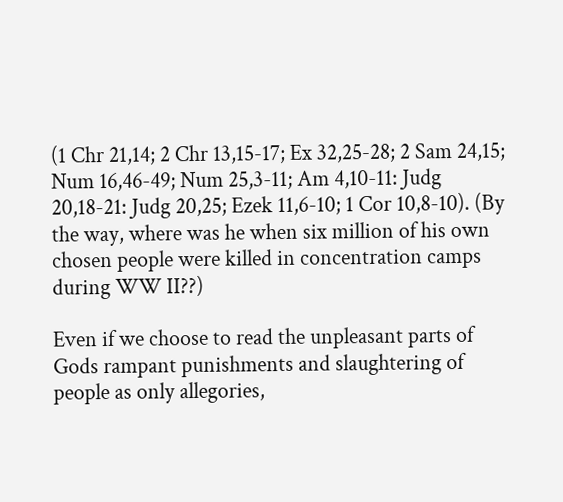(1 Chr 21,14; 2 Chr 13,15-17; Ex 32,25-28; 2 Sam 24,15; Num 16,46-49; Num 25,3-11; Am 4,10-11: Judg 20,18-21: Judg 20,25; Ezek 11,6-10; 1 Cor 10,8-10). (By the way, where was he when six million of his own chosen people were killed in concentration camps during WW II??)

Even if we choose to read the unpleasant parts of Gods rampant punishments and slaughtering of people as only allegories,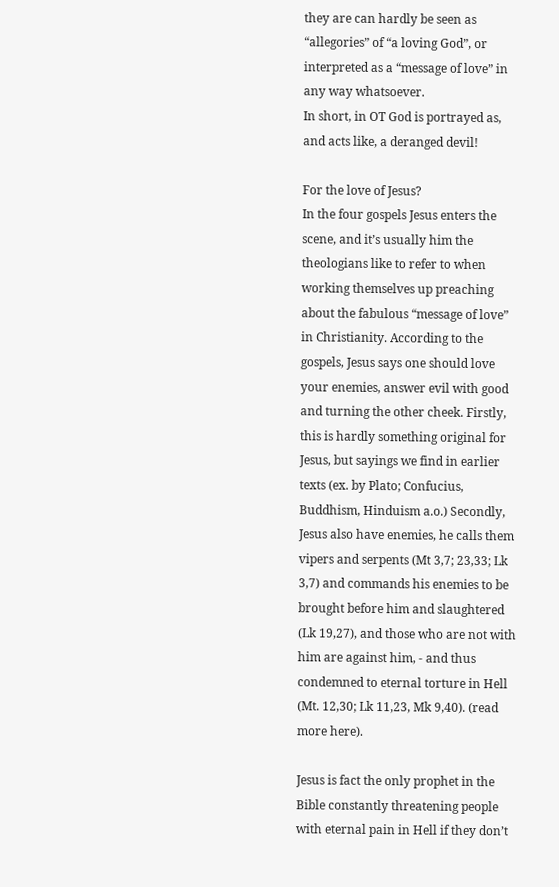they are can hardly be seen as “allegories” of “a loving God”, or interpreted as a “message of love” in any way whatsoever.
In short, in OT God is portrayed as, and acts like, a deranged devil!

For the love of Jesus?
In the four gospels Jesus enters the scene, and it’s usually him the theologians like to refer to when working themselves up preaching about the fabulous “message of love” in Christianity. According to the gospels, Jesus says one should love your enemies, answer evil with good and turning the other cheek. Firstly, this is hardly something original for Jesus, but sayings we find in earlier texts (ex. by Plato; Confucius, Buddhism, Hinduism a.o.) Secondly, Jesus also have enemies, he calls them vipers and serpents (Mt 3,7; 23,33; Lk 3,7) and commands his enemies to be brought before him and slaughtered (Lk 19,27), and those who are not with him are against him, - and thus condemned to eternal torture in Hell (Mt. 12,30; Lk 11,23, Mk 9,40). (read more here).

Jesus is fact the only prophet in the Bible constantly threatening people with eternal pain in Hell if they don’t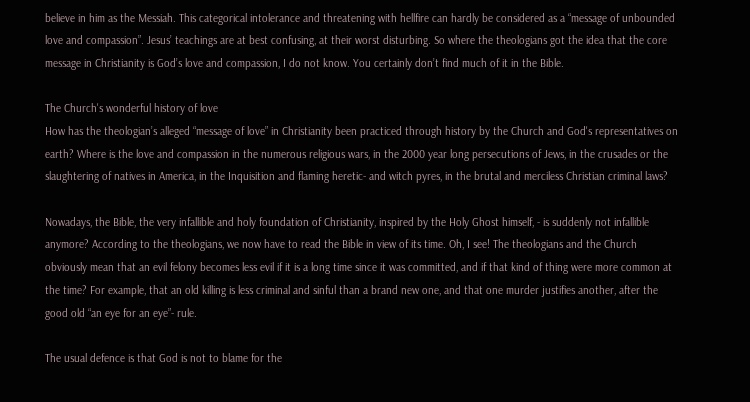believe in him as the Messiah. This categorical intolerance and threatening with hellfire can hardly be considered as a “message of unbounded love and compassion”. Jesus’ teachings are at best confusing, at their worst disturbing. So where the theologians got the idea that the core message in Christianity is God’s love and compassion, I do not know. You certainly don’t find much of it in the Bible.

The Church's wonderful history of love
How has the theologian’s alleged “message of love” in Christianity been practiced through history by the Church and God's representatives on earth? Where is the love and compassion in the numerous religious wars, in the 2000 year long persecutions of Jews, in the crusades or the slaughtering of natives in America, in the Inquisition and flaming heretic- and witch pyres, in the brutal and merciless Christian criminal laws?

Nowadays, the Bible, the very infallible and holy foundation of Christianity, inspired by the Holy Ghost himself, - is suddenly not infallible anymore? According to the theologians, we now have to read the Bible in view of its time. Oh, I see! The theologians and the Church obviously mean that an evil felony becomes less evil if it is a long time since it was committed, and if that kind of thing were more common at the time? For example, that an old killing is less criminal and sinful than a brand new one, and that one murder justifies another, after the good old “an eye for an eye”- rule.

The usual defence is that God is not to blame for the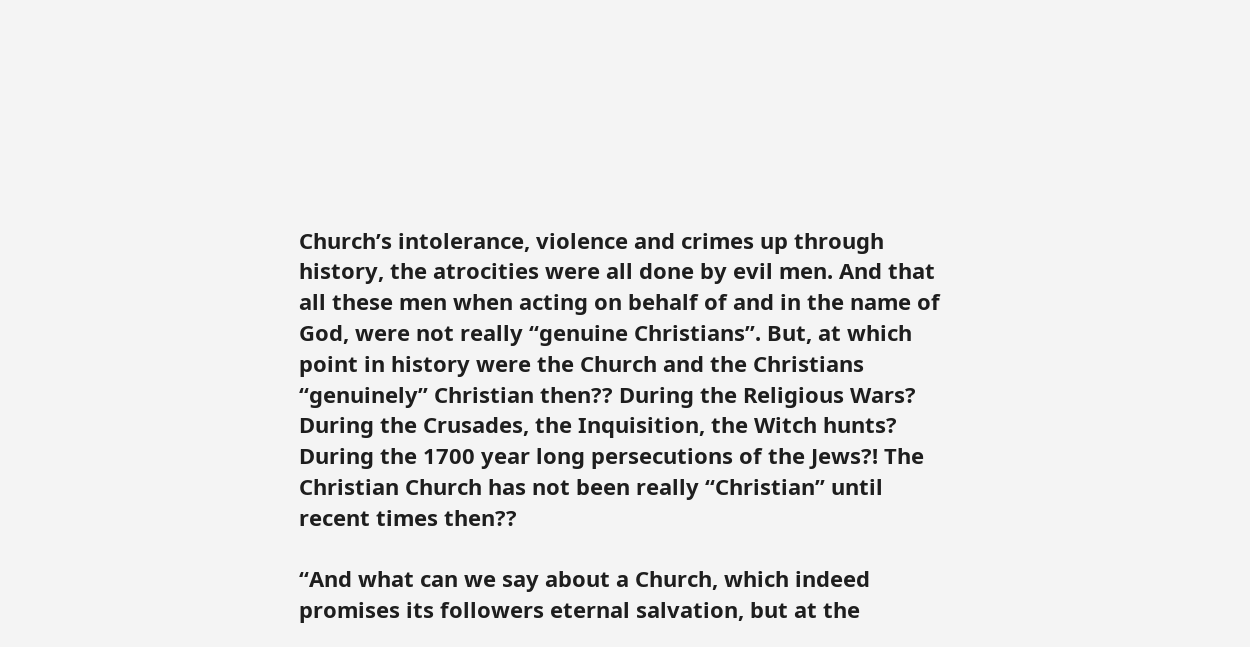Church’s intolerance, violence and crimes up through history, the atrocities were all done by evil men. And that all these men when acting on behalf of and in the name of God, were not really “genuine Christians”. But, at which point in history were the Church and the Christians “genuinely” Christian then?? During the Religious Wars? During the Crusades, the Inquisition, the Witch hunts? During the 1700 year long persecutions of the Jews?! The Christian Church has not been really “Christian” until recent times then??

“And what can we say about a Church, which indeed promises its followers eternal salvation, but at the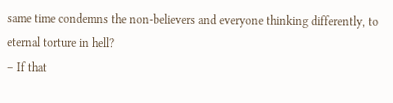same time condemns the non-believers and everyone thinking differently, to eternal torture in hell?
– If that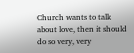Church wants to talk about love, then it should do so very, very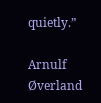quietly.”

Arnulf Øverland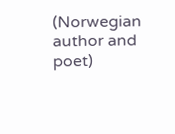(Norwegian author and poet)